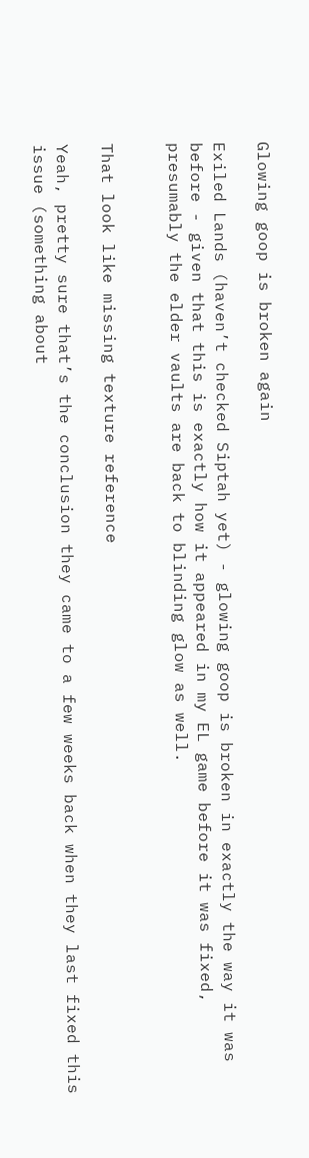Glowing goop is broken again

Exiled Lands (haven’t checked Siptah yet) - glowing goop is broken in exactly the way it was before - given that this is exactly how it appeared in my EL game before it was fixed, presumably the elder vaults are back to blinding glow as well.


That look like missing texture reference

Yeah, pretty sure that’s the conclusion they came to a few weeks back when they last fixed this issue (something about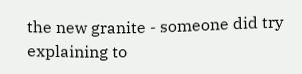the new granite - someone did try explaining to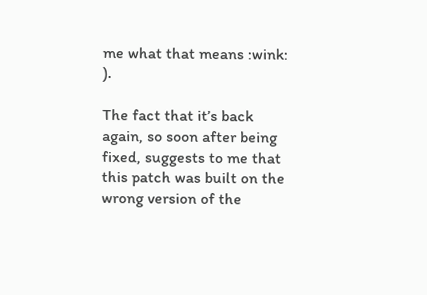me what that means :wink: ).

The fact that it’s back again, so soon after being fixed, suggests to me that this patch was built on the wrong version of the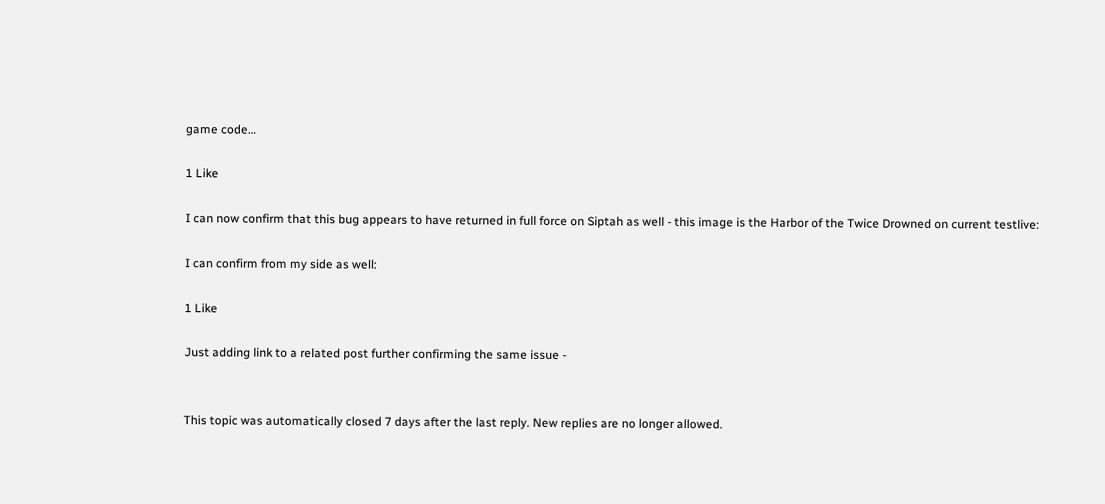game code…

1 Like

I can now confirm that this bug appears to have returned in full force on Siptah as well - this image is the Harbor of the Twice Drowned on current testlive:

I can confirm from my side as well:

1 Like

Just adding link to a related post further confirming the same issue -


This topic was automatically closed 7 days after the last reply. New replies are no longer allowed.